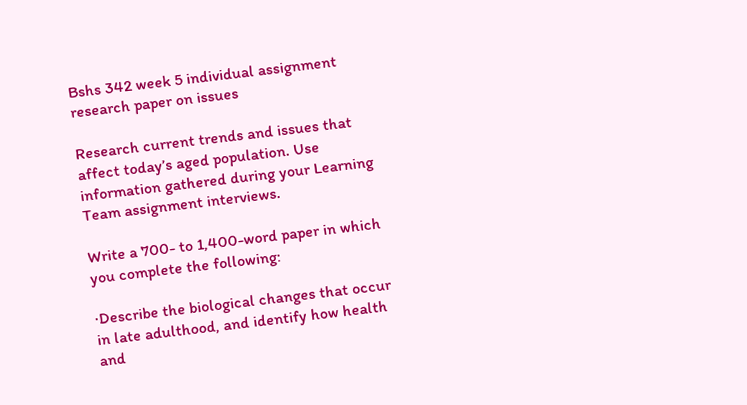Bshs 342 week 5 individual assignment research paper on issues

Research current trends and issues that affect today’s aged population. Use information gathered during your Learning Team assignment interviews.

Write a 700- to 1,400-word paper in which you complete the following:

·Describe the biological changes that occur in late adulthood, and identify how health and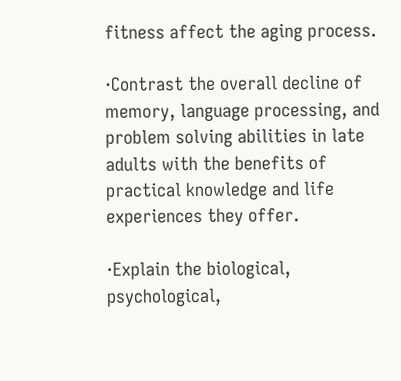fitness affect the aging process.

·Contrast the overall decline of memory, language processing, and problem solving abilities in late adults with the benefits of practical knowledge and life experiences they offer.

·Explain the biological, psychological,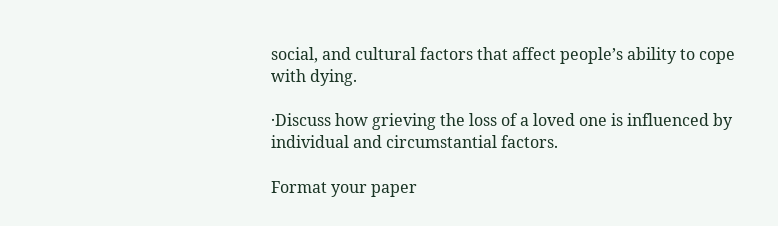social, and cultural factors that affect people’s ability to cope with dying.

·Discuss how grieving the loss of a loved one is influenced by individual and circumstantial factors.

Format your paper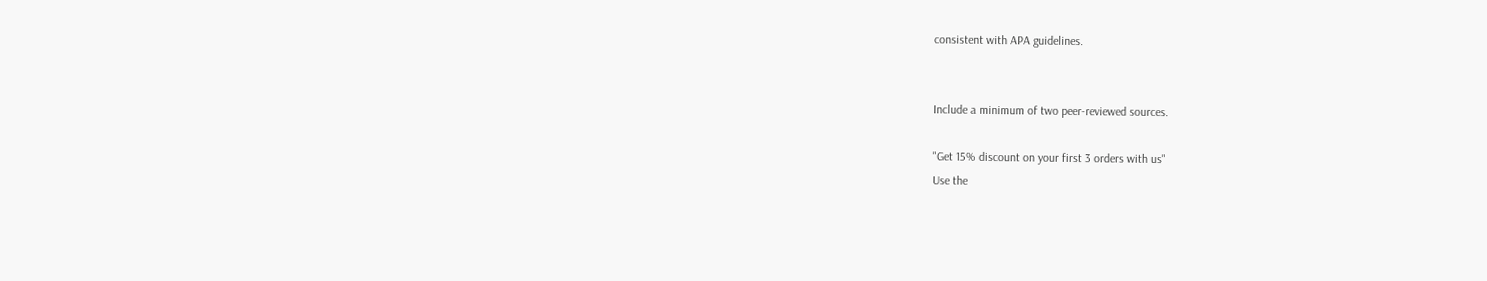consistent with APA guidelines.


Include a minimum of two peer-reviewed sources.

"Get 15% discount on your first 3 orders with us"
Use the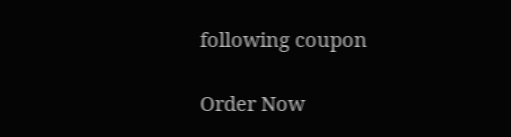following coupon

Order Now